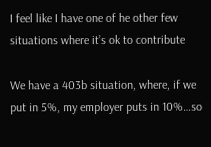I feel like I have one of he other few situations where it’s ok to contribute

We have a 403b situation, where, if we put in 5%, my employer puts in 10%…so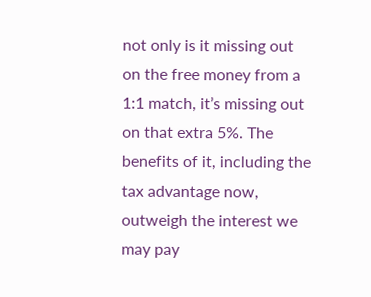not only is it missing out on the free money from a 1:1 match, it’s missing out on that extra 5%. The benefits of it, including the tax advantage now, outweigh the interest we may pay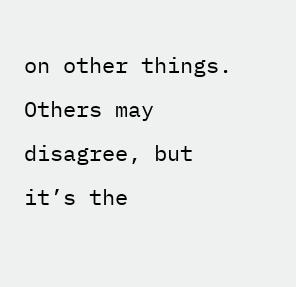on other things. Others may disagree, but it’s the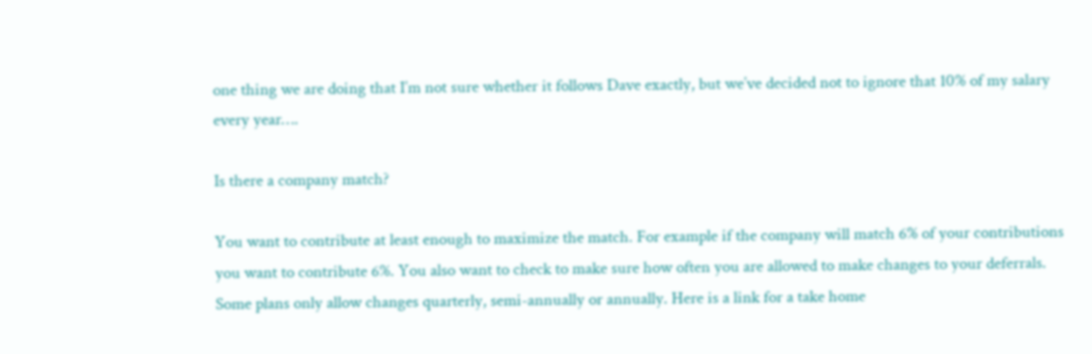one thing we are doing that I’m not sure whether it follows Dave exactly, but we’ve decided not to ignore that 10% of my salary every year….

Is there a company match?

You want to contribute at least enough to maximize the match. For example if the company will match 6% of your contributions you want to contribute 6%. You also want to check to make sure how often you are allowed to make changes to your deferrals. Some plans only allow changes quarterly, semi-annually or annually. Here is a link for a take home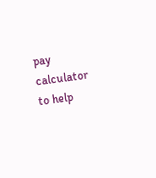pay calculator to help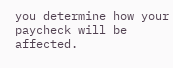you determine how your paycheck will be affected.